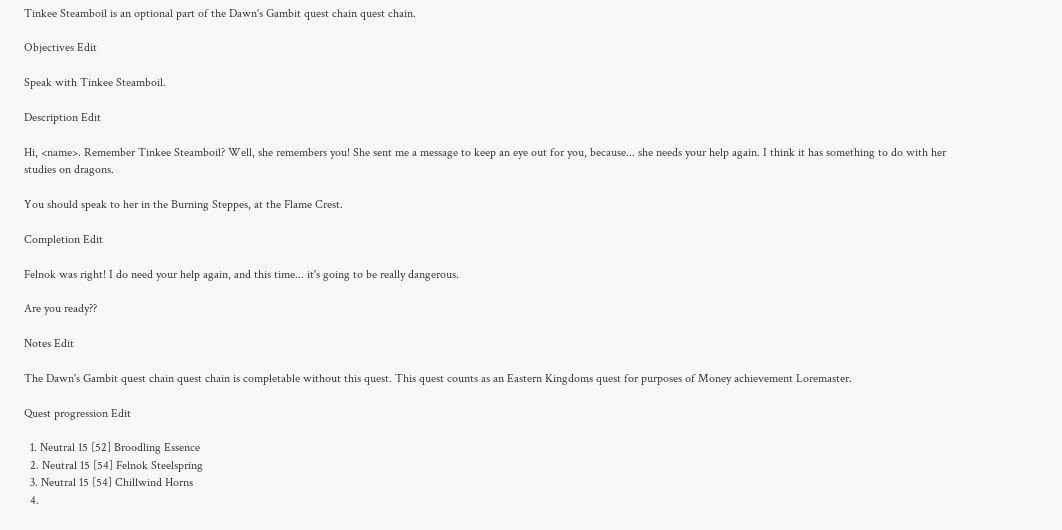Tinkee Steamboil is an optional part of the Dawn's Gambit quest chain quest chain.

Objectives Edit

Speak with Tinkee Steamboil.

Description Edit

Hi, <name>. Remember Tinkee Steamboil? Well, she remembers you! She sent me a message to keep an eye out for you, because... she needs your help again. I think it has something to do with her studies on dragons.

You should speak to her in the Burning Steppes, at the Flame Crest.

Completion Edit

Felnok was right! I do need your help again, and this time... it's going to be really dangerous.

Are you ready??

Notes Edit

The Dawn's Gambit quest chain quest chain is completable without this quest. This quest counts as an Eastern Kingdoms quest for purposes of Money achievement Loremaster.

Quest progression Edit

  1. Neutral 15 [52] Broodling Essence
  2. Neutral 15 [54] Felnok Steelspring
  3. Neutral 15 [54] Chillwind Horns
  4.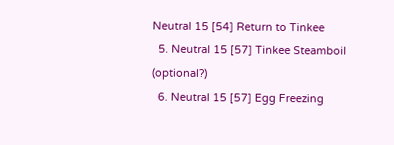Neutral 15 [54] Return to Tinkee
  5. Neutral 15 [57] Tinkee Steamboil (optional?)
  6. Neutral 15 [57] Egg Freezing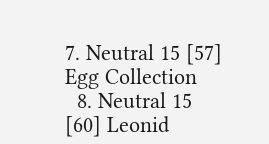7. Neutral 15 [57] Egg Collection
  8. Neutral 15 [60] Leonid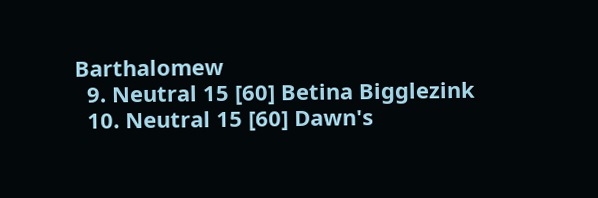Barthalomew
  9. Neutral 15 [60] Betina Bigglezink
  10. Neutral 15 [60] Dawn's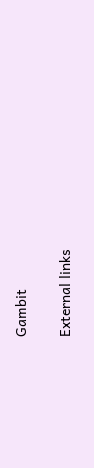Gambit

External links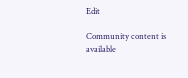Edit

Community content is available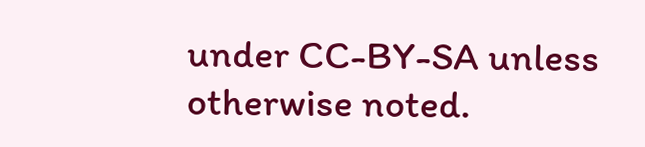under CC-BY-SA unless otherwise noted.